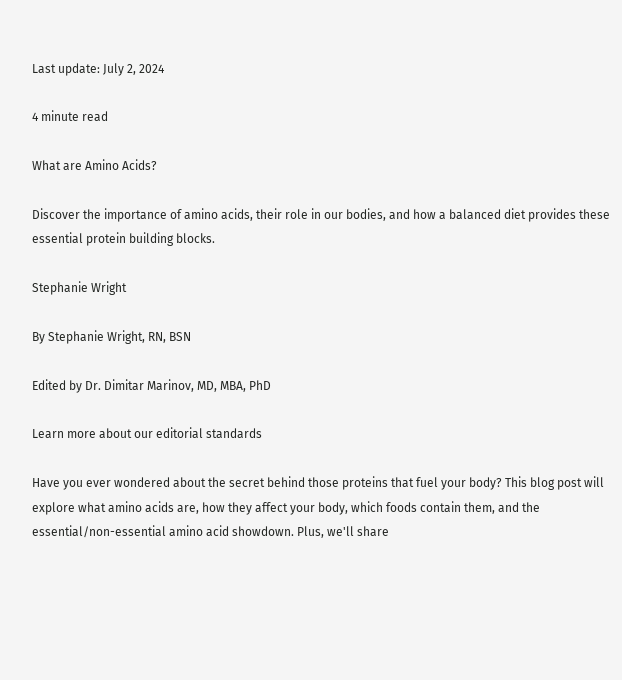Last update: July 2, 2024

4 minute read

What are Amino Acids?

Discover the importance of amino acids, their role in our bodies, and how a balanced diet provides these essential protein building blocks.

Stephanie Wright

By Stephanie Wright, RN, BSN

Edited by Dr. Dimitar Marinov, MD, MBA, PhD

Learn more about our editorial standards

Have you ever wondered about the secret behind those proteins that fuel your body? This blog post will explore what amino acids are, how they affect your body, which foods contain them, and the essential/non-essential amino acid showdown. Plus, we'll share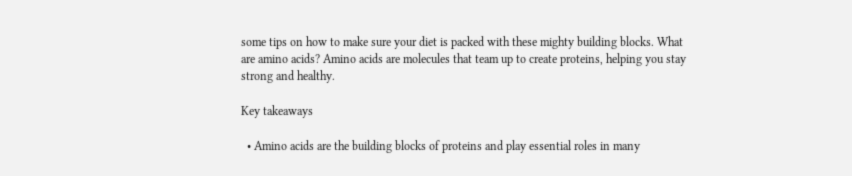some tips on how to make sure your diet is packed with these mighty building blocks. What are amino acids? Amino acids are molecules that team up to create proteins, helping you stay strong and healthy.

Key takeaways

  • Amino acids are the building blocks of proteins and play essential roles in many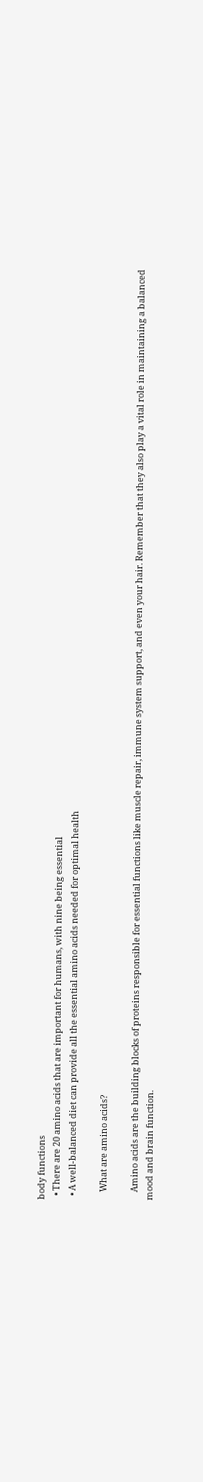body functions
  • There are 20 amino acids that are important for humans, with nine being essential
  • A well-balanced diet can provide all the essential amino acids needed for optimal health

    What are amino acids?

    Amino acids are the building blocks of proteins responsible for essential functions like muscle repair, immune system support, and even your hair. Remember that they also play a vital role in maintaining a balanced mood and brain function.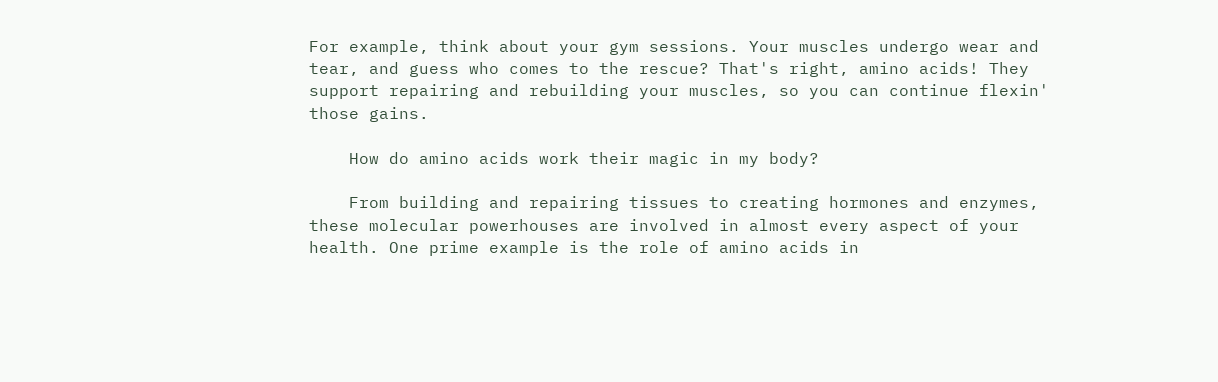For example, think about your gym sessions. Your muscles undergo wear and tear, and guess who comes to the rescue? That's right, amino acids! They support repairing and rebuilding your muscles, so you can continue flexin' those gains.

    How do amino acids work their magic in my body?

    From building and repairing tissues to creating hormones and enzymes, these molecular powerhouses are involved in almost every aspect of your health. One prime example is the role of amino acids in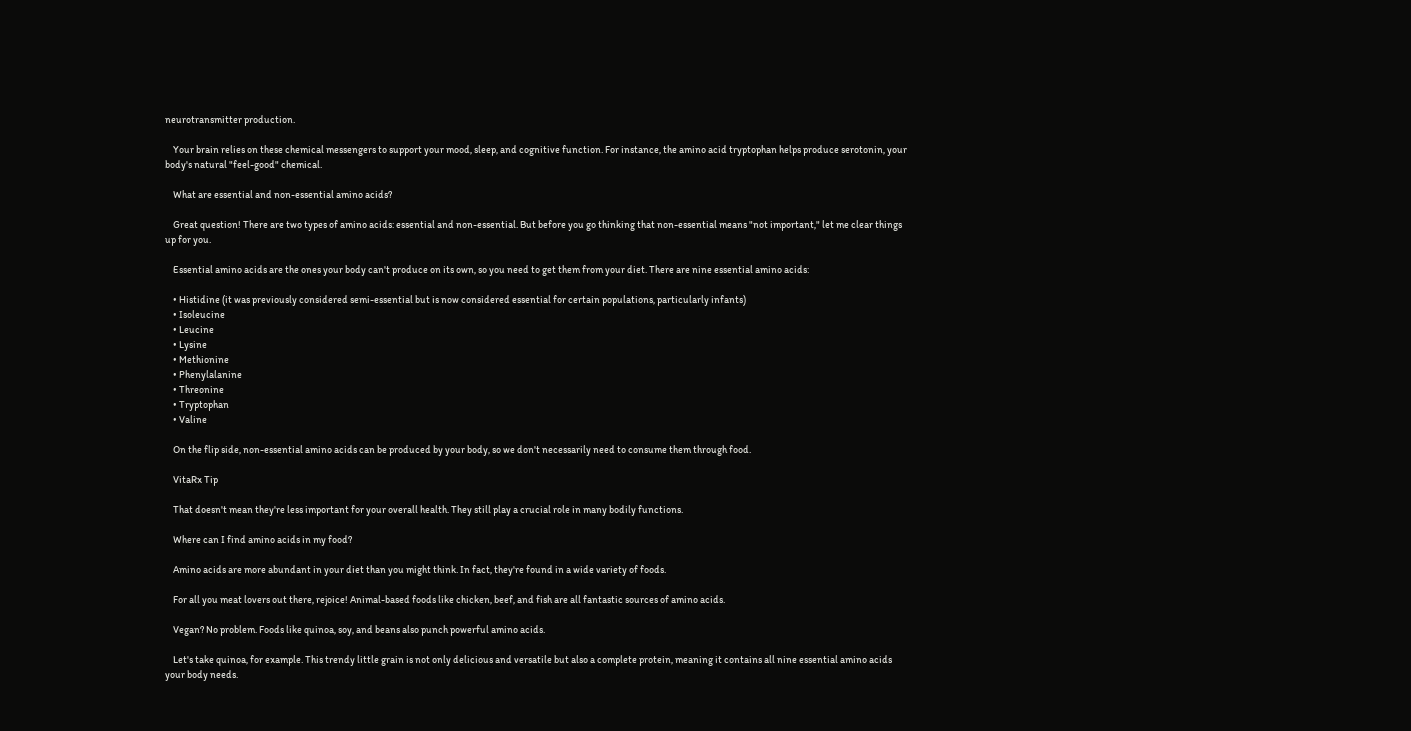neurotransmitter production.

    Your brain relies on these chemical messengers to support your mood, sleep, and cognitive function. For instance, the amino acid tryptophan helps produce serotonin, your body's natural "feel-good" chemical.

    What are essential and non-essential amino acids?

    Great question! There are two types of amino acids: essential and non-essential. But before you go thinking that non-essential means "not important," let me clear things up for you.

    Essential amino acids are the ones your body can't produce on its own, so you need to get them from your diet. There are nine essential amino acids:

    • Histidine (it was previously considered semi-essential but is now considered essential for certain populations, particularly infants)
    • Isoleucine
    • Leucine
    • Lysine
    • Methionine
    • Phenylalanine
    • Threonine
    • Tryptophan
    • Valine

    On the flip side, non-essential amino acids can be produced by your body, so we don't necessarily need to consume them through food.

    VitaRx Tip

    That doesn't mean they're less important for your overall health. They still play a crucial role in many bodily functions.

    Where can I find amino acids in my food?

    Amino acids are more abundant in your diet than you might think. In fact, they're found in a wide variety of foods.

    For all you meat lovers out there, rejoice! Animal-based foods like chicken, beef, and fish are all fantastic sources of amino acids.

    Vegan? No problem. Foods like quinoa, soy, and beans also punch powerful amino acids.

    Let's take quinoa, for example. This trendy little grain is not only delicious and versatile but also a complete protein, meaning it contains all nine essential amino acids your body needs.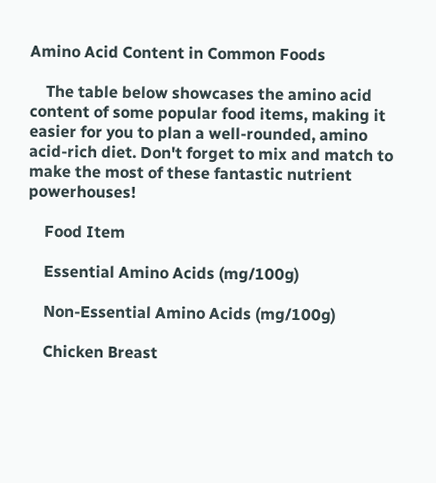Amino Acid Content in Common Foods

    The table below showcases the amino acid content of some popular food items, making it easier for you to plan a well-rounded, amino acid-rich diet. Don't forget to mix and match to make the most of these fantastic nutrient powerhouses!

    Food Item

    Essential Amino Acids (mg/100g)

    Non-Essential Amino Acids (mg/100g)

    Chicken Breast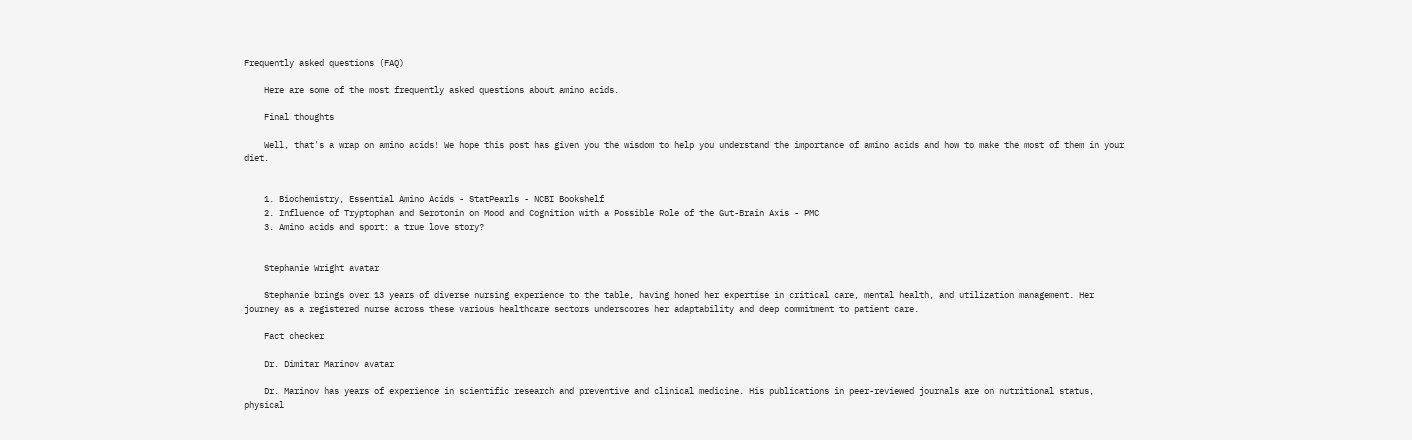Frequently asked questions (FAQ)

    Here are some of the most frequently asked questions about amino acids.

    Final thoughts

    Well, that's a wrap on amino acids! We hope this post has given you the wisdom to help you understand the importance of amino acids and how to make the most of them in your diet.


    1. Biochemistry, Essential Amino Acids - StatPearls - NCBI Bookshelf
    2. Influence of Tryptophan and Serotonin on Mood and Cognition with a Possible Role of the Gut-Brain Axis - PMC
    3. Amino acids and sport: a true love story?


    Stephanie Wright avatar

    Stephanie brings over 13 years of diverse nursing experience to the table, having honed her expertise in critical care, mental health, and utilization management. Her journey as a registered nurse across these various healthcare sectors underscores her adaptability and deep commitment to patient care.

    Fact checker

    Dr. Dimitar Marinov avatar

    Dr. Marinov has years of experience in scientific research and preventive and clinical medicine. His publications in peer-reviewed journals are on nutritional status, physical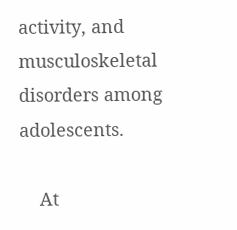activity, and musculoskeletal disorders among adolescents.

    At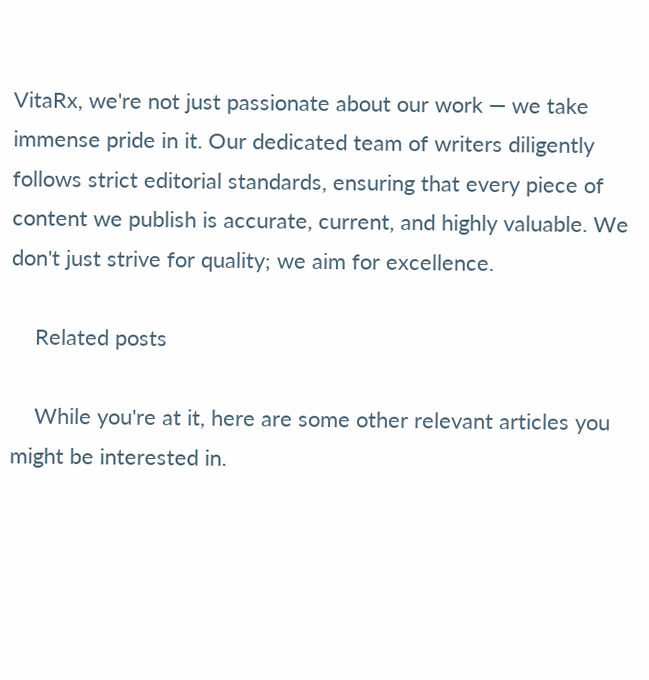VitaRx, we're not just passionate about our work — we take immense pride in it. Our dedicated team of writers diligently follows strict editorial standards, ensuring that every piece of content we publish is accurate, current, and highly valuable. We don't just strive for quality; we aim for excellence.

    Related posts

    While you're at it, here are some other relevant articles you might be interested in.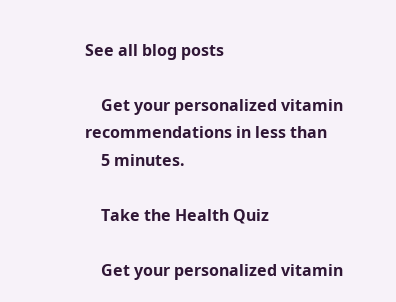See all blog posts

    Get your personalized vitamin recommendations in less than
    5 minutes.

    Take the Health Quiz

    Get your personalized vitamin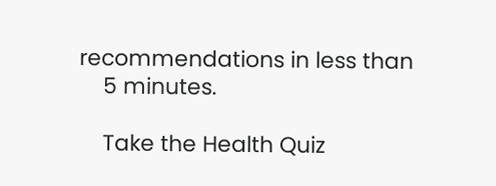recommendations in less than
    5 minutes.

    Take the Health Quiz